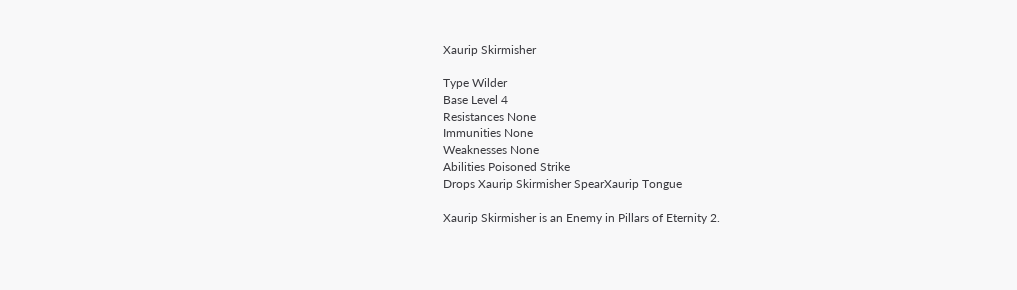Xaurip Skirmisher

Type Wilder
Base Level 4
Resistances None
Immunities None
Weaknesses None
Abilities Poisoned Strike
Drops Xaurip Skirmisher SpearXaurip Tongue

Xaurip Skirmisher is an Enemy in Pillars of Eternity 2.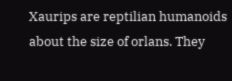Xaurips are reptilian humanoids about the size of orlans. They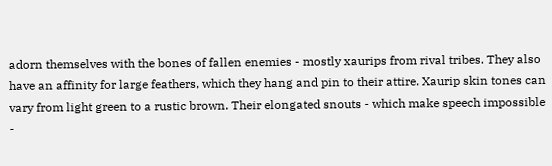adorn themselves with the bones of fallen enemies - mostly xaurips from rival tribes. They also have an affinity for large feathers, which they hang and pin to their attire. Xaurip skin tones can vary from light green to a rustic brown. Their elongated snouts - which make speech impossible -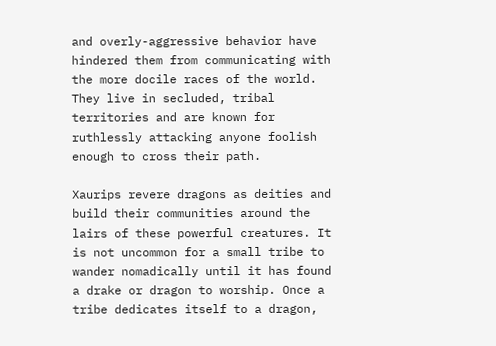and overly-aggressive behavior have hindered them from communicating with the more docile races of the world. They live in secluded, tribal territories and are known for ruthlessly attacking anyone foolish enough to cross their path.

Xaurips revere dragons as deities and build their communities around the lairs of these powerful creatures. It is not uncommon for a small tribe to wander nomadically until it has found a drake or dragon to worship. Once a tribe dedicates itself to a dragon,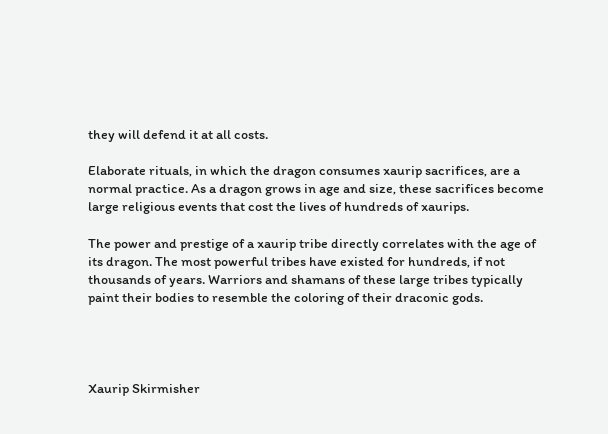they will defend it at all costs.

Elaborate rituals, in which the dragon consumes xaurip sacrifices, are a normal practice. As a dragon grows in age and size, these sacrifices become large religious events that cost the lives of hundreds of xaurips.

The power and prestige of a xaurip tribe directly correlates with the age of its dragon. The most powerful tribes have existed for hundreds, if not thousands of years. Warriors and shamans of these large tribes typically paint their bodies to resemble the coloring of their draconic gods.




Xaurip Skirmisher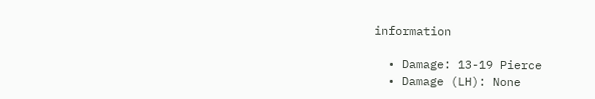information

  • Damage: 13-19 Pierce
  • Damage (LH): None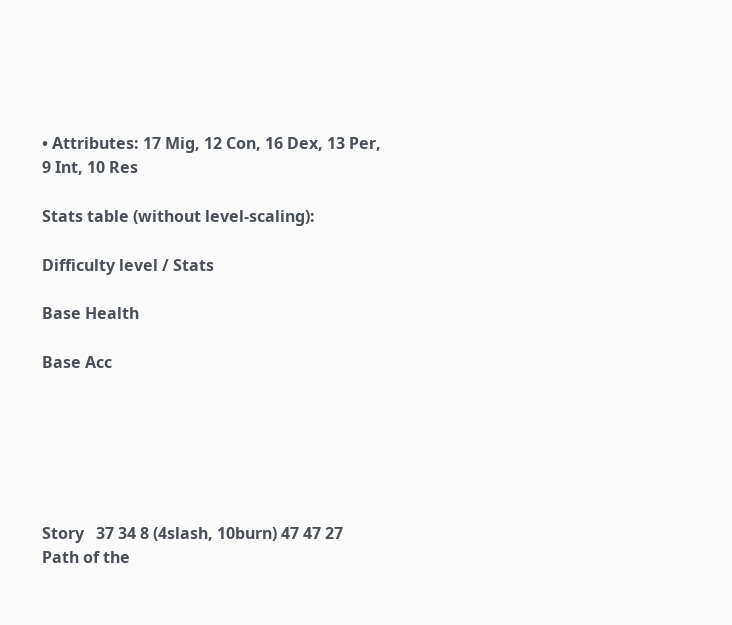• Attributes: 17 Mig, 12 Con, 16 Dex, 13 Per, 9 Int, 10 Res

Stats table (without level-scaling):

Difficulty level / Stats

Base Health

Base Acc






Story   37 34 8 (4slash, 10burn) 47 47 27
Path of the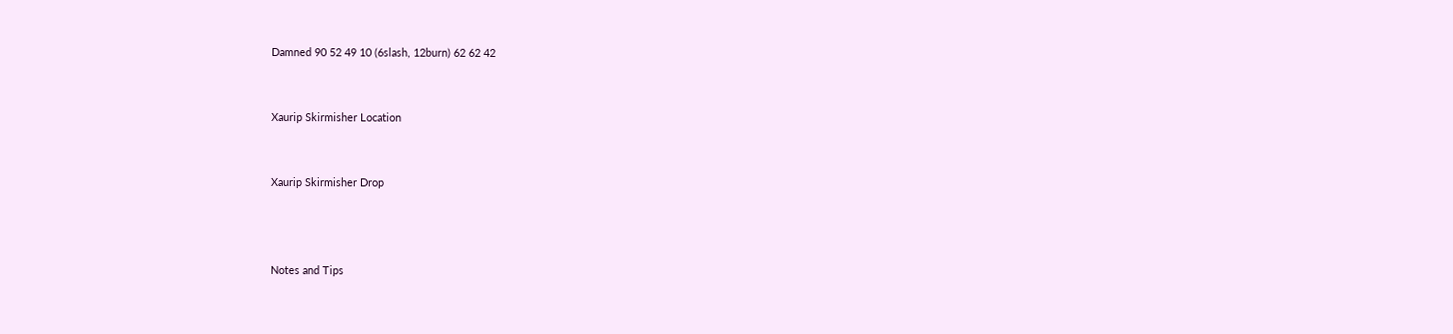Damned 90 52 49 10 (6slash, 12burn) 62 62 42


Xaurip Skirmisher Location


Xaurip Skirmisher Drop



Notes and Tips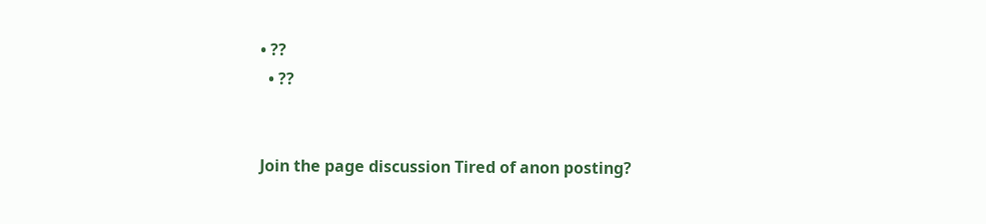• ??
  • ??


Join the page discussion Tired of anon posting?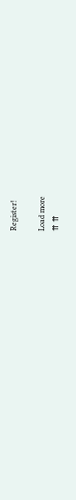Register!

Load more
⇈ ⇈